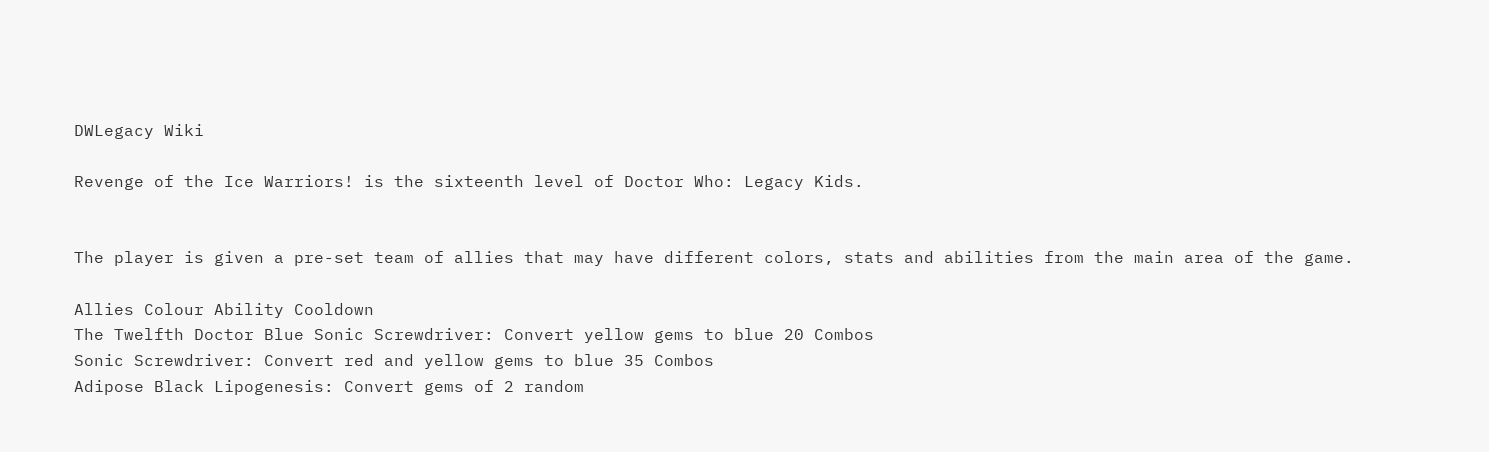DWLegacy Wiki

Revenge of the Ice Warriors! is the sixteenth level of Doctor Who: Legacy Kids.


The player is given a pre-set team of allies that may have different colors, stats and abilities from the main area of the game.

Allies Colour Ability Cooldown
The Twelfth Doctor Blue Sonic Screwdriver: Convert yellow gems to blue 20 Combos
Sonic Screwdriver: Convert red and yellow gems to blue 35 Combos
Adipose Black Lipogenesis: Convert gems of 2 random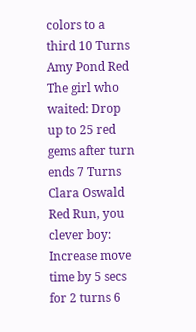colors to a third 10 Turns
Amy Pond Red The girl who waited: Drop up to 25 red gems after turn ends 7 Turns
Clara Oswald Red Run, you clever boy: Increase move time by 5 secs for 2 turns 6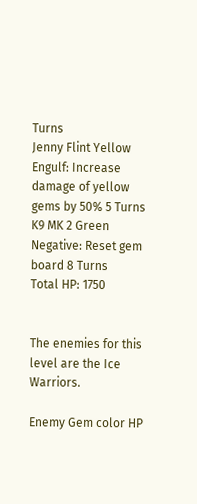Turns
Jenny Flint Yellow Engulf: Increase damage of yellow gems by 50% 5 Turns
K9 MK 2 Green Negative: Reset gem board 8 Turns
Total HP: 1750


The enemies for this level are the Ice Warriors.

Enemy Gem color HP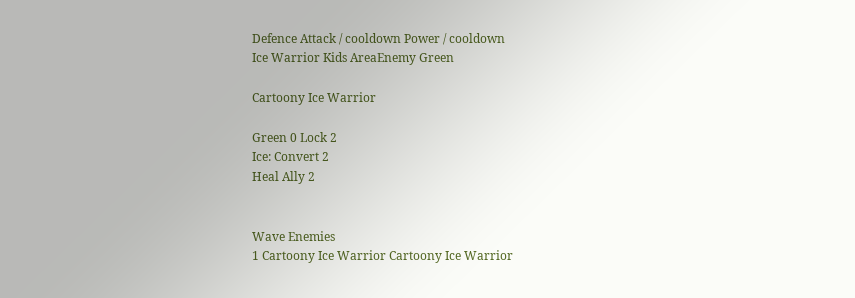Defence Attack / cooldown Power / cooldown
Ice Warrior Kids AreaEnemy Green

Cartoony Ice Warrior

Green 0 Lock 2
Ice: Convert 2
Heal Ally 2


Wave Enemies
1 Cartoony Ice Warrior Cartoony Ice Warrior